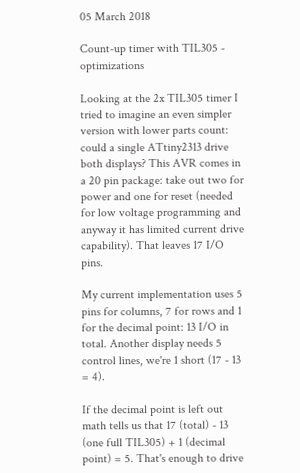05 March 2018

Count-up timer with TIL305 - optimizations

Looking at the 2x TIL305 timer I tried to imagine an even simpler version with lower parts count: could a single ATtiny2313 drive both displays? This AVR comes in a 20 pin package: take out two for power and one for reset (needed for low voltage programming and anyway it has limited current drive capability). That leaves 17 I/O pins.

My current implementation uses 5 pins for columns, 7 for rows and 1 for the decimal point: 13 I/O in total. Another display needs 5 control lines, we're 1 short (17 - 13 = 4).

If the decimal point is left out math tells us that 17 (total) - 13 (one full TIL305) + 1 (decimal point) = 5. That's enough to drive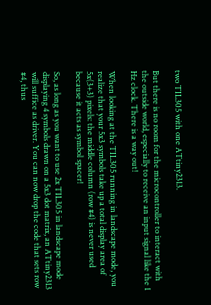two TIL305 with one ATtiny2313.

But there is no room for the microcontroller to interact with the outside world, especially to receive an input signal like the 1 Hz clock. There is a way out!

When looking at the TIL305 running in landscape mode, you realize that your 5x3 symbols take up a total display area of 5x(3+3) pixels: the middle column (row #4) is never used because it acts as symbol spacer!

So, as long as you want to use 2x TIL305 in landscape mode displaying 4 symbols drawn on a 5x3 dot matrix, an ATtiny2313 will suffice as driver. You can now drop the code that sets row #4, thus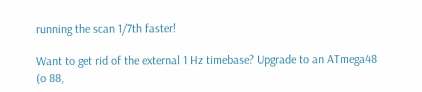running the scan 1/7th faster!

Want to get rid of the external 1 Hz timebase? Upgrade to an ATmega48 (o 88,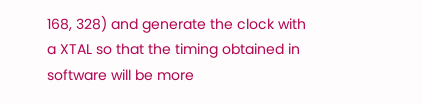168, 328) and generate the clock with a XTAL so that the timing obtained in software will be more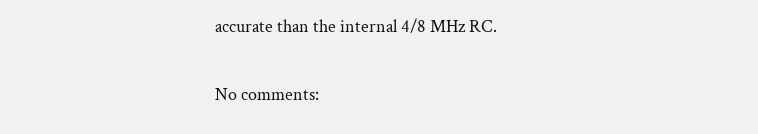accurate than the internal 4/8 MHz RC.

No comments: